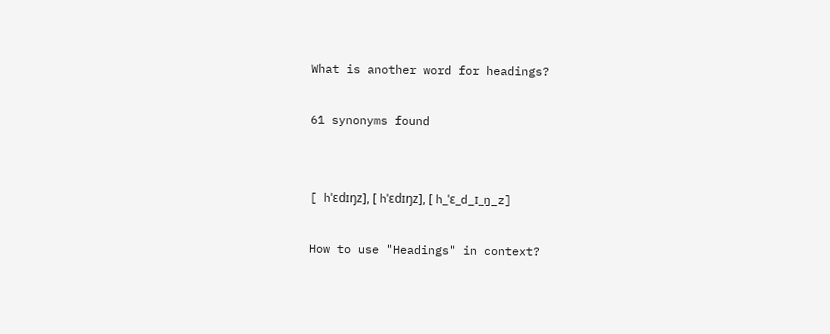What is another word for headings?

61 synonyms found


[ hˈɛdɪŋz], [ hˈɛdɪŋz], [ h_ˈɛ_d_ɪ_ŋ_z]

How to use "Headings" in context?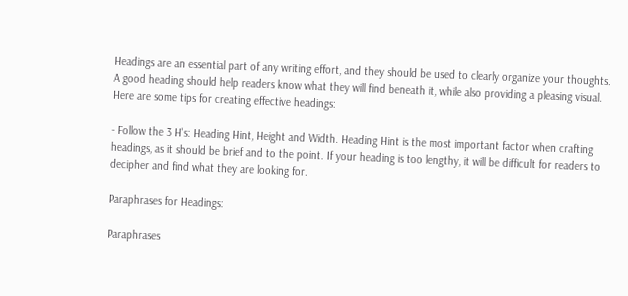Headings are an essential part of any writing effort, and they should be used to clearly organize your thoughts. A good heading should help readers know what they will find beneath it, while also providing a pleasing visual. Here are some tips for creating effective headings:

- Follow the 3 H's: Heading Hint, Height and Width. Heading Hint is the most important factor when crafting headings, as it should be brief and to the point. If your heading is too lengthy, it will be difficult for readers to decipher and find what they are looking for.

Paraphrases for Headings:

Paraphrases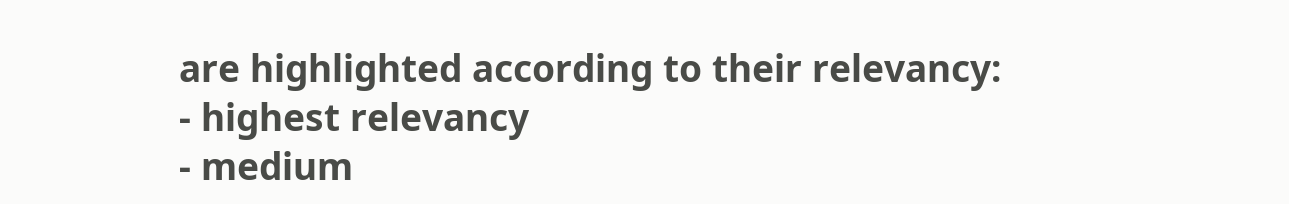are highlighted according to their relevancy:
- highest relevancy
- medium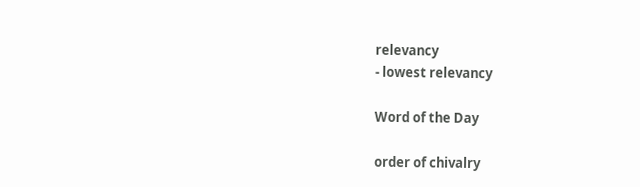relevancy
- lowest relevancy

Word of the Day

order of chivalry